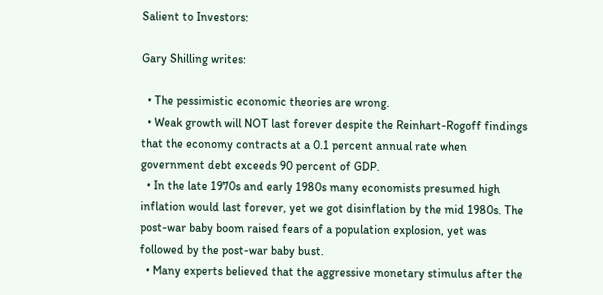Salient to Investors:

Gary Shilling writes:

  • The pessimistic economic theories are wrong.
  • Weak growth will NOT last forever despite the Reinhart-Rogoff findings that the economy contracts at a 0.1 percent annual rate when government debt exceeds 90 percent of GDP.
  • In the late 1970s and early 1980s many economists presumed high inflation would last forever, yet we got disinflation by the mid 1980s. The post-war baby boom raised fears of a population explosion, yet was followed by the post-war baby bust.
  • Many experts believed that the aggressive monetary stimulus after the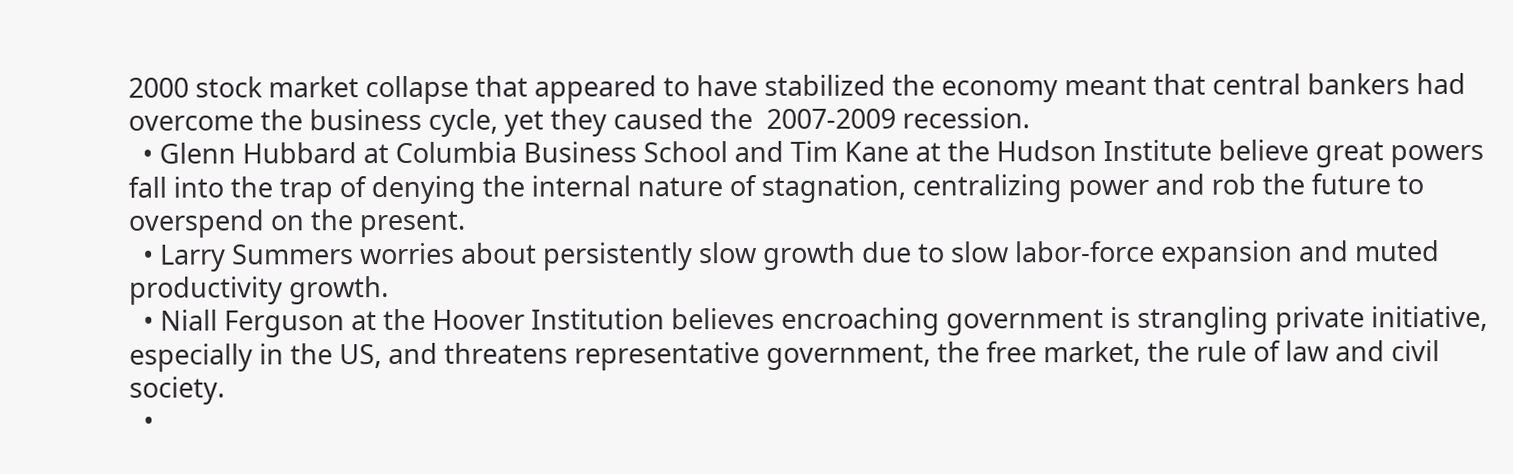2000 stock market collapse that appeared to have stabilized the economy meant that central bankers had overcome the business cycle, yet they caused the  2007-2009 recession.
  • Glenn Hubbard at Columbia Business School and Tim Kane at the Hudson Institute believe great powers fall into the trap of denying the internal nature of stagnation, centralizing power and rob the future to overspend on the present.
  • Larry Summers worries about persistently slow growth due to slow labor-force expansion and muted productivity growth.
  • Niall Ferguson at the Hoover Institution believes encroaching government is strangling private initiative, especially in the US, and threatens representative government, the free market, the rule of law and civil society.
  •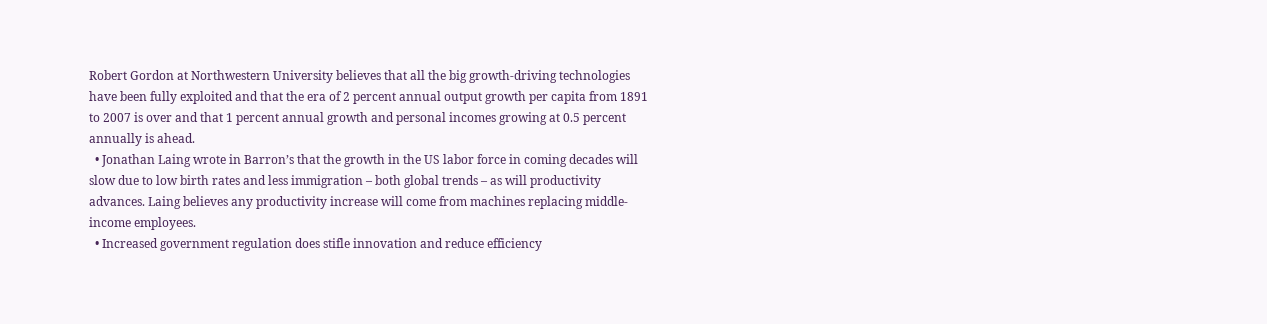Robert Gordon at Northwestern University believes that all the big growth-driving technologies have been fully exploited and that the era of 2 percent annual output growth per capita from 1891 to 2007 is over and that 1 percent annual growth and personal incomes growing at 0.5 percent annually is ahead.
  • Jonathan Laing wrote in Barron’s that the growth in the US labor force in coming decades will slow due to low birth rates and less immigration – both global trends – as will productivity advances. Laing believes any productivity increase will come from machines replacing middle-income employees.
  • Increased government regulation does stifle innovation and reduce efficiency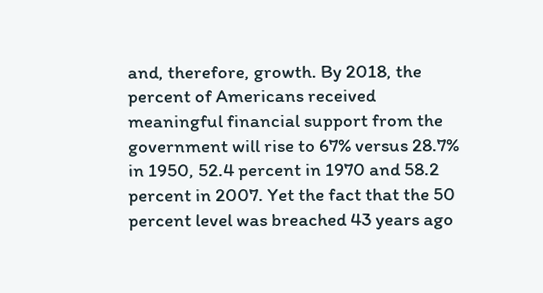and, therefore, growth. By 2018, the percent of Americans received meaningful financial support from the government will rise to 67% versus 28.7% in 1950, 52.4 percent in 1970 and 58.2 percent in 2007. Yet the fact that the 50 percent level was breached 43 years ago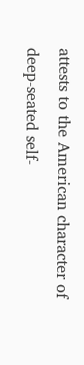attests to the American character of deep-seated self-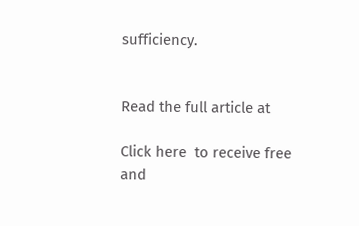sufficiency.


Read the full article at

Click here  to receive free and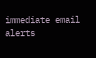immediate email alerts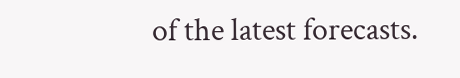of the latest forecasts.